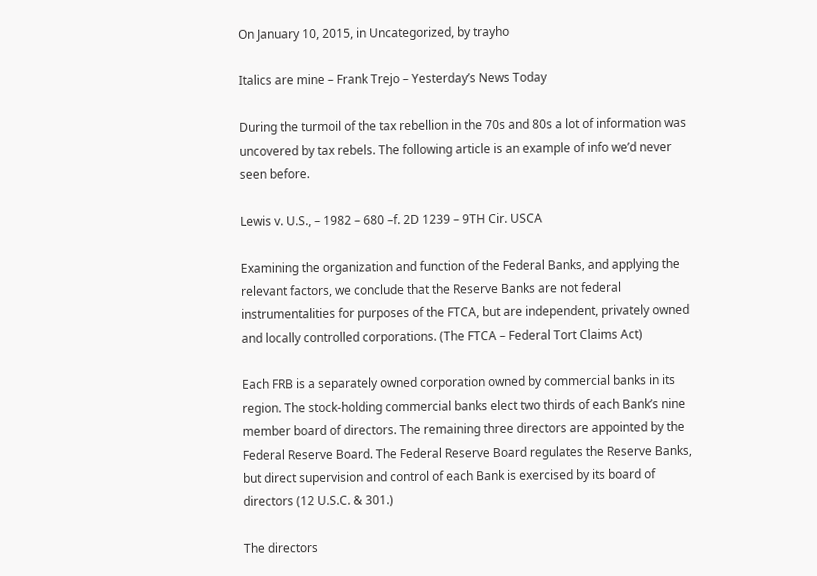On January 10, 2015, in Uncategorized, by trayho

Italics are mine – Frank Trejo – Yesterday’s News Today

During the turmoil of the tax rebellion in the 70s and 80s a lot of information was uncovered by tax rebels. The following article is an example of info we’d never seen before.

Lewis v. U.S., – 1982 – 680 –f. 2D 1239 – 9TH Cir. USCA

Examining the organization and function of the Federal Banks, and applying the relevant factors, we conclude that the Reserve Banks are not federal instrumentalities for purposes of the FTCA, but are independent, privately owned and locally controlled corporations. (The FTCA – Federal Tort Claims Act)

Each FRB is a separately owned corporation owned by commercial banks in its region. The stock-holding commercial banks elect two thirds of each Bank’s nine member board of directors. The remaining three directors are appointed by the Federal Reserve Board. The Federal Reserve Board regulates the Reserve Banks, but direct supervision and control of each Bank is exercised by its board of directors (12 U.S.C. & 301.)

The directors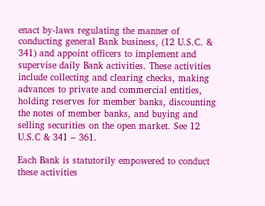enact by-laws regulating the manner of conducting general Bank business, (12 U.S.C. & 341) and appoint officers to implement and supervise daily Bank activities. These activities include collecting and clearing checks, making advances to private and commercial entities, holding reserves for member banks, discounting the notes of member banks, and buying and selling securities on the open market. See 12 U.S.C & 341 – 361.

Each Bank is statutorily empowered to conduct these activities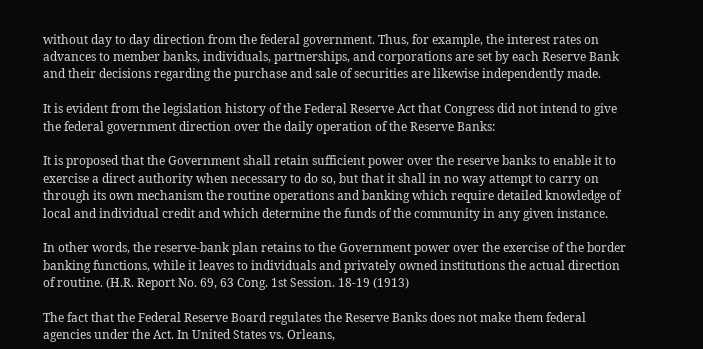without day to day direction from the federal government. Thus, for example, the interest rates on advances to member banks, individuals, partnerships, and corporations are set by each Reserve Bank and their decisions regarding the purchase and sale of securities are likewise independently made.

It is evident from the legislation history of the Federal Reserve Act that Congress did not intend to give the federal government direction over the daily operation of the Reserve Banks:

It is proposed that the Government shall retain sufficient power over the reserve banks to enable it to exercise a direct authority when necessary to do so, but that it shall in no way attempt to carry on through its own mechanism the routine operations and banking which require detailed knowledge of local and individual credit and which determine the funds of the community in any given instance.

In other words, the reserve-bank plan retains to the Government power over the exercise of the border banking functions, while it leaves to individuals and privately owned institutions the actual direction of routine. (H.R. Report No. 69, 63 Cong. 1st Session. 18-19 (1913)

The fact that the Federal Reserve Board regulates the Reserve Banks does not make them federal agencies under the Act. In United States vs. Orleans,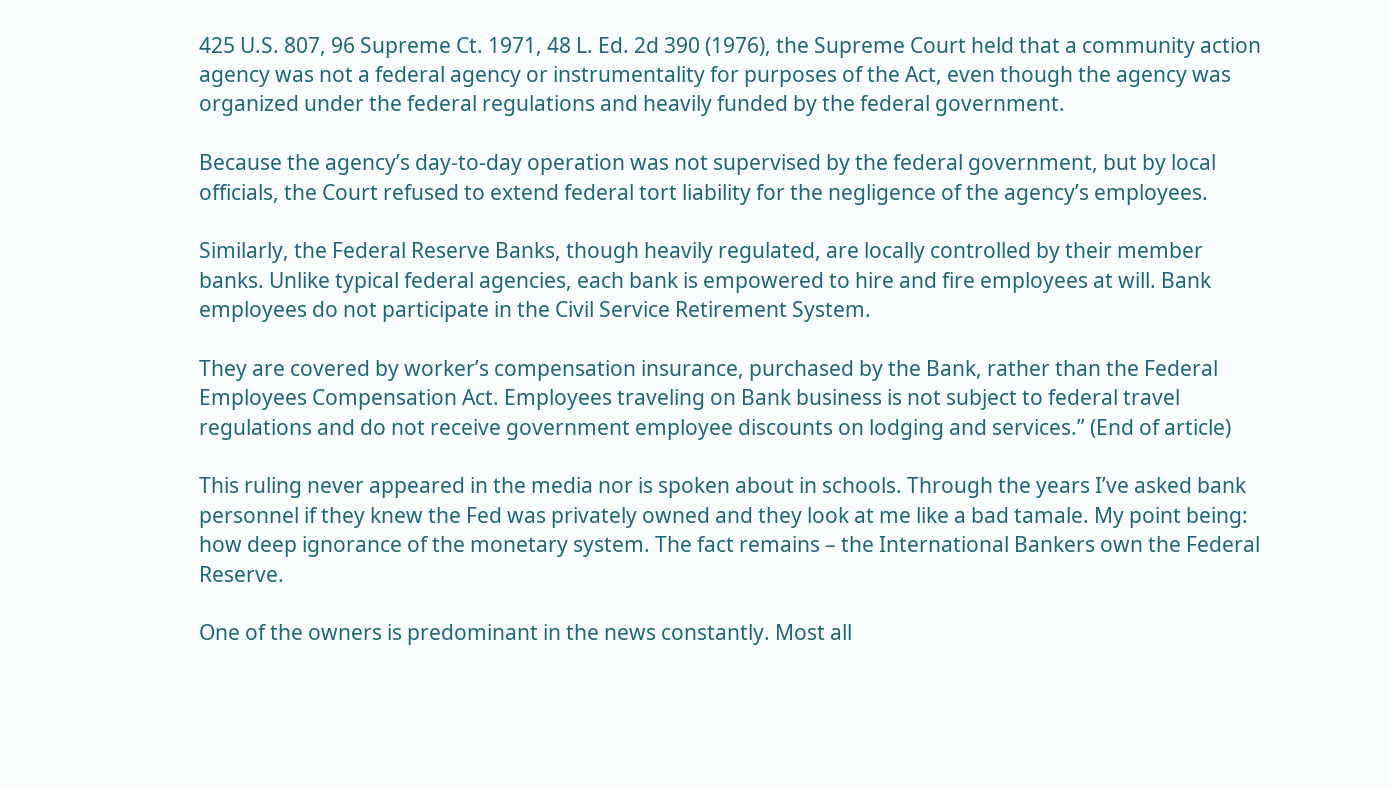425 U.S. 807, 96 Supreme Ct. 1971, 48 L. Ed. 2d 390 (1976), the Supreme Court held that a community action agency was not a federal agency or instrumentality for purposes of the Act, even though the agency was organized under the federal regulations and heavily funded by the federal government.

Because the agency’s day-to-day operation was not supervised by the federal government, but by local officials, the Court refused to extend federal tort liability for the negligence of the agency’s employees.

Similarly, the Federal Reserve Banks, though heavily regulated, are locally controlled by their member banks. Unlike typical federal agencies, each bank is empowered to hire and fire employees at will. Bank employees do not participate in the Civil Service Retirement System.

They are covered by worker’s compensation insurance, purchased by the Bank, rather than the Federal Employees Compensation Act. Employees traveling on Bank business is not subject to federal travel regulations and do not receive government employee discounts on lodging and services.” (End of article)

This ruling never appeared in the media nor is spoken about in schools. Through the years I’ve asked bank personnel if they knew the Fed was privately owned and they look at me like a bad tamale. My point being: how deep ignorance of the monetary system. The fact remains – the International Bankers own the Federal Reserve.

One of the owners is predominant in the news constantly. Most all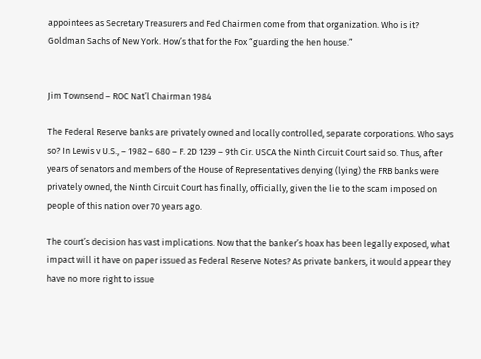appointees as Secretary Treasurers and Fed Chairmen come from that organization. Who is it? Goldman Sachs of New York. How’s that for the Fox “guarding the hen house.”


Jim Townsend – ROC Nat’l Chairman 1984

The Federal Reserve banks are privately owned and locally controlled, separate corporations. Who says so? In Lewis v U.S., – 1982 – 680 – F. 2D 1239 – 9th Cir. USCA the Ninth Circuit Court said so. Thus, after years of senators and members of the House of Representatives denying (lying) the FRB banks were privately owned, the Ninth Circuit Court has finally, officially, given the lie to the scam imposed on people of this nation over 70 years ago.

The court’s decision has vast implications. Now that the banker’s hoax has been legally exposed, what impact will it have on paper issued as Federal Reserve Notes? As private bankers, it would appear they have no more right to issue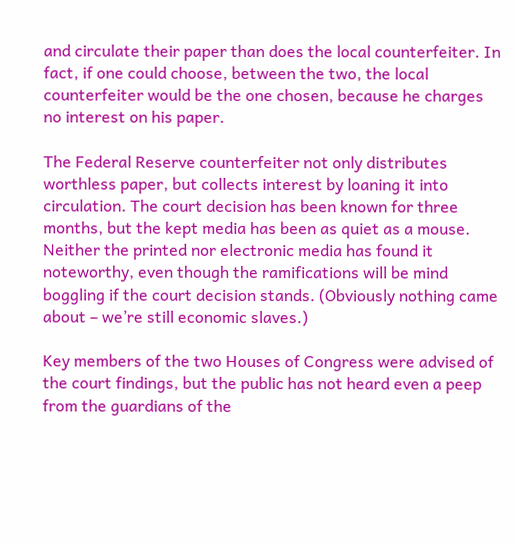and circulate their paper than does the local counterfeiter. In fact, if one could choose, between the two, the local counterfeiter would be the one chosen, because he charges no interest on his paper.

The Federal Reserve counterfeiter not only distributes worthless paper, but collects interest by loaning it into circulation. The court decision has been known for three months, but the kept media has been as quiet as a mouse. Neither the printed nor electronic media has found it noteworthy, even though the ramifications will be mind boggling if the court decision stands. (Obviously nothing came about – we’re still economic slaves.)

Key members of the two Houses of Congress were advised of the court findings, but the public has not heard even a peep from the guardians of the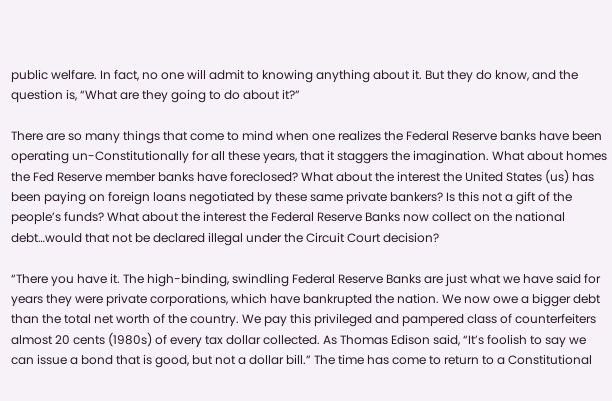public welfare. In fact, no one will admit to knowing anything about it. But they do know, and the question is, “What are they going to do about it?”

There are so many things that come to mind when one realizes the Federal Reserve banks have been operating un-Constitutionally for all these years, that it staggers the imagination. What about homes the Fed Reserve member banks have foreclosed? What about the interest the United States (us) has been paying on foreign loans negotiated by these same private bankers? Is this not a gift of the people’s funds? What about the interest the Federal Reserve Banks now collect on the national debt…would that not be declared illegal under the Circuit Court decision?

“There you have it. The high-binding, swindling Federal Reserve Banks are just what we have said for years they were private corporations, which have bankrupted the nation. We now owe a bigger debt than the total net worth of the country. We pay this privileged and pampered class of counterfeiters almost 20 cents (1980s) of every tax dollar collected. As Thomas Edison said, “It’s foolish to say we can issue a bond that is good, but not a dollar bill.” The time has come to return to a Constitutional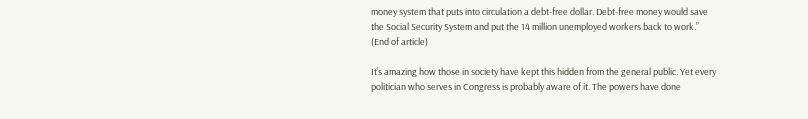money system that puts into circulation a debt-free dollar. Debt-free money would save the Social Security System and put the 14 million unemployed workers back to work.” (End of article)

It’s amazing how those in society have kept this hidden from the general public. Yet every politician who serves in Congress is probably aware of it. The powers have done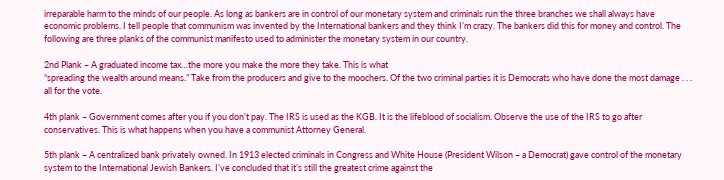irreparable harm to the minds of our people. As long as bankers are in control of our monetary system and criminals run the three branches we shall always have economic problems. I tell people that communism was invented by the International bankers and they think I’m crazy. The bankers did this for money and control. The following are three planks of the communist manifesto used to administer the monetary system in our country.

2nd Plank – A graduated income tax…the more you make the more they take. This is what
“spreading the wealth around means.” Take from the producers and give to the moochers. Of the two criminal parties it is Democrats who have done the most damage . . . all for the vote.

4th plank – Government comes after you if you don’t pay. The IRS is used as the KGB. It is the lifeblood of socialism. Observe the use of the IRS to go after conservatives. This is what happens when you have a communist Attorney General.

5th plank – A centralized bank privately owned. In 1913 elected criminals in Congress and White House (President Wilson – a Democrat) gave control of the monetary system to the International Jewish Bankers. I’ve concluded that it’s still the greatest crime against the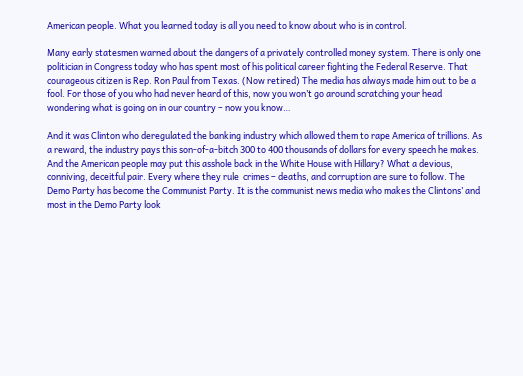American people. What you learned today is all you need to know about who is in control.

Many early statesmen warned about the dangers of a privately controlled money system. There is only one politician in Congress today who has spent most of his political career fighting the Federal Reserve. That courageous citizen is Rep. Ron Paul from Texas. (Now retired) The media has always made him out to be a fool. For those of you who had never heard of this, now you won’t go around scratching your head wondering what is going on in our country – now you know…

And it was Clinton who deregulated the banking industry which allowed them to rape America of trillions. As a reward, the industry pays this son-of-a-bitch 300 to 400 thousands of dollars for every speech he makes. And the American people may put this asshole back in the White House with Hillary? What a devious, conniving, deceitful pair. Every where they rule  crimes – deaths, and corruption are sure to follow. The Demo Party has become the Communist Party. It is the communist news media who makes the Clintons’ and most in the Demo Party look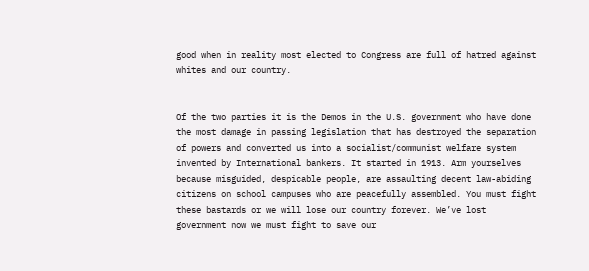good when in reality most elected to Congress are full of hatred against whites and our country.


Of the two parties it is the Demos in the U.S. government who have done the most damage in passing legislation that has destroyed the separation of powers and converted us into a socialist/communist welfare system invented by International bankers. It started in 1913. Arm yourselves because misguided, despicable people, are assaulting decent law-abiding citizens on school campuses who are peacefully assembled. You must fight these bastards or we will lose our country forever. We’ve lost government now we must fight to save our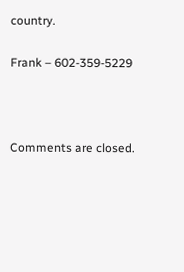country.

Frank – 602-359-5229



Comments are closed.